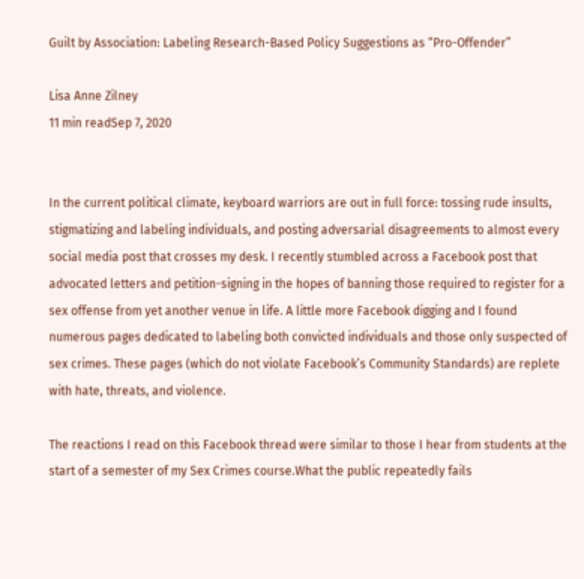Guilt by Association: Labeling Research-Based Policy Suggestions as “Pro-Offender”

Lisa Anne Zilney
11 min readSep 7, 2020


In the current political climate, keyboard warriors are out in full force: tossing rude insults, stigmatizing and labeling individuals, and posting adversarial disagreements to almost every social media post that crosses my desk. I recently stumbled across a Facebook post that advocated letters and petition-signing in the hopes of banning those required to register for a sex offense from yet another venue in life. A little more Facebook digging and I found numerous pages dedicated to labeling both convicted individuals and those only suspected of sex crimes. These pages (which do not violate Facebook’s Community Standards) are replete with hate, threats, and violence.

The reactions I read on this Facebook thread were similar to those I hear from students at the start of a semester of my Sex Crimes course.What the public repeatedly fails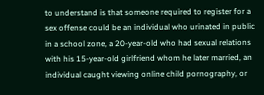to understand is that someone required to register for a sex offense could be an individual who urinated in public in a school zone, a 20-year-old who had sexual relations with his 15-year-old girlfriend whom he later married, an individual caught viewing online child pornography, or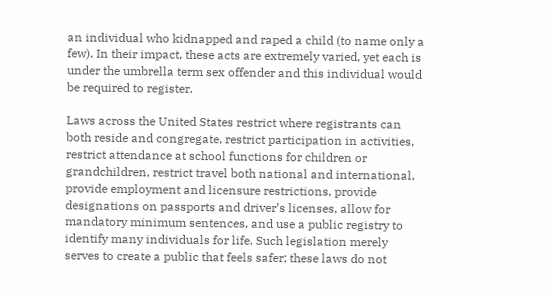an individual who kidnapped and raped a child (to name only a few). In their impact, these acts are extremely varied, yet each is under the umbrella term sex offender and this individual would be required to register.

Laws across the United States restrict where registrants can both reside and congregate, restrict participation in activities, restrict attendance at school functions for children or grandchildren, restrict travel both national and international, provide employment and licensure restrictions, provide designations on passports and driver’s licenses, allow for mandatory minimum sentences, and use a public registry to identify many individuals for life. Such legislation merely serves to create a public that feels safer; these laws do not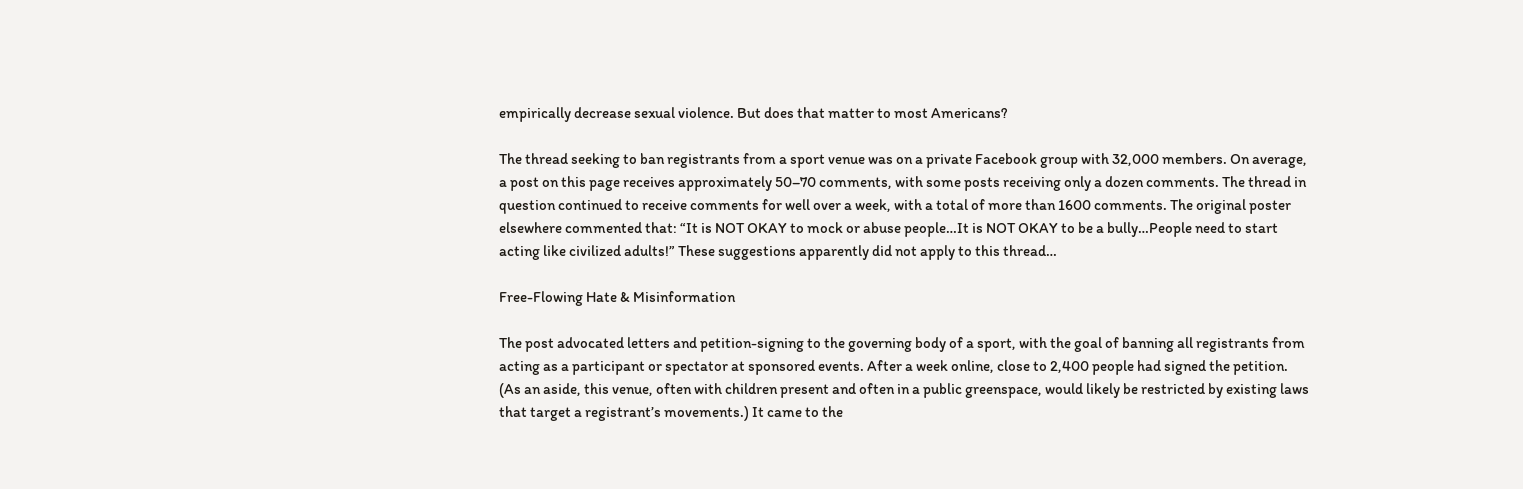empirically decrease sexual violence. But does that matter to most Americans?

The thread seeking to ban registrants from a sport venue was on a private Facebook group with 32,000 members. On average, a post on this page receives approximately 50–70 comments, with some posts receiving only a dozen comments. The thread in question continued to receive comments for well over a week, with a total of more than 1600 comments. The original poster elsewhere commented that: “It is NOT OKAY to mock or abuse people…It is NOT OKAY to be a bully…People need to start acting like civilized adults!” These suggestions apparently did not apply to this thread…

Free-Flowing Hate & Misinformation

The post advocated letters and petition-signing to the governing body of a sport, with the goal of banning all registrants from acting as a participant or spectator at sponsored events. After a week online, close to 2,400 people had signed the petition. (As an aside, this venue, often with children present and often in a public greenspace, would likely be restricted by existing laws that target a registrant’s movements.) It came to the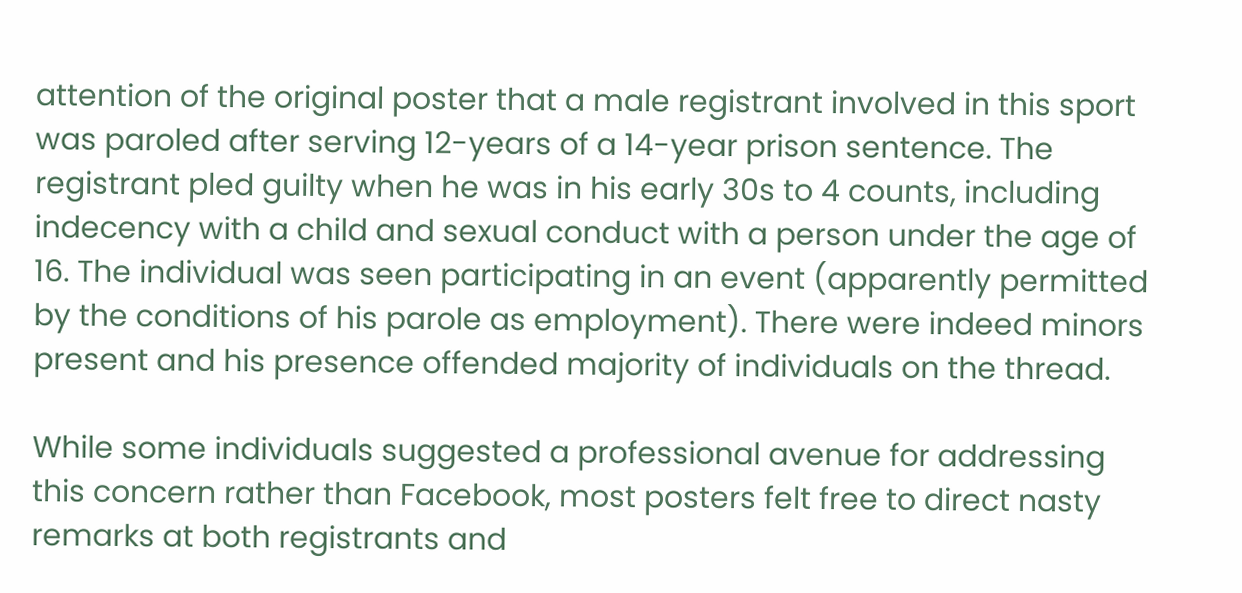attention of the original poster that a male registrant involved in this sport was paroled after serving 12-years of a 14-year prison sentence. The registrant pled guilty when he was in his early 30s to 4 counts, including indecency with a child and sexual conduct with a person under the age of 16. The individual was seen participating in an event (apparently permitted by the conditions of his parole as employment). There were indeed minors present and his presence offended majority of individuals on the thread.

While some individuals suggested a professional avenue for addressing this concern rather than Facebook, most posters felt free to direct nasty remarks at both registrants and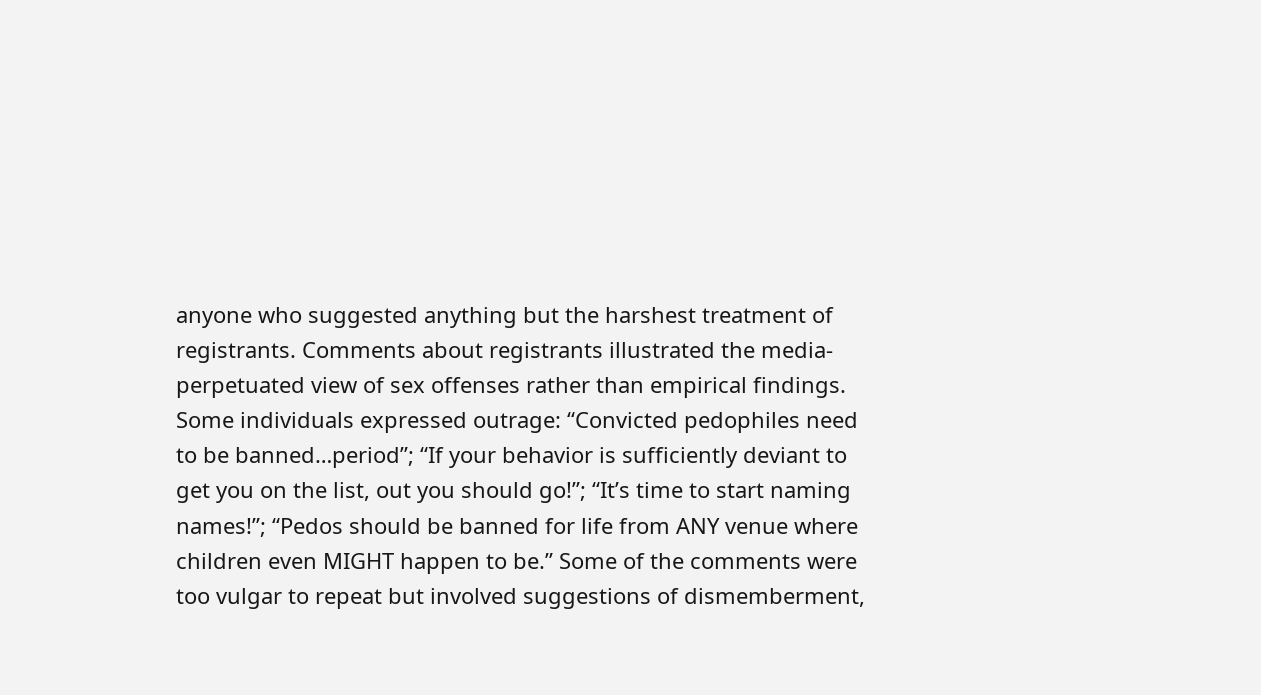anyone who suggested anything but the harshest treatment of registrants. Comments about registrants illustrated the media-perpetuated view of sex offenses rather than empirical findings. Some individuals expressed outrage: “Convicted pedophiles need to be banned…period”; “If your behavior is sufficiently deviant to get you on the list, out you should go!”; “It’s time to start naming names!”; “Pedos should be banned for life from ANY venue where children even MIGHT happen to be.” Some of the comments were too vulgar to repeat but involved suggestions of dismemberment,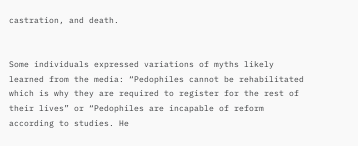castration, and death.


Some individuals expressed variations of myths likely learned from the media: “Pedophiles cannot be rehabilitated which is why they are required to register for the rest of their lives” or “Pedophiles are incapable of reform according to studies. He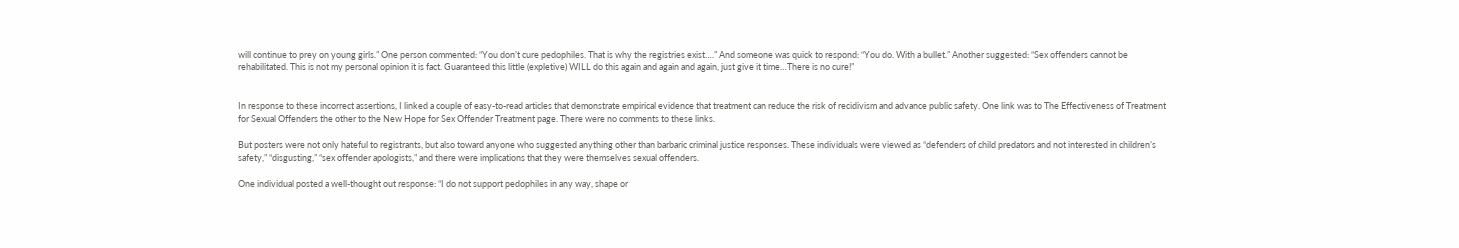will continue to prey on young girls.” One person commented: “You don’t cure pedophiles. That is why the registries exist….” And someone was quick to respond: “You do. With a bullet.” Another suggested: “Sex offenders cannot be rehabilitated. This is not my personal opinion it is fact. Guaranteed this little (expletive) WILL do this again and again and again, just give it time…There is no cure!”


In response to these incorrect assertions, I linked a couple of easy-to-read articles that demonstrate empirical evidence that treatment can reduce the risk of recidivism and advance public safety. One link was to The Effectiveness of Treatment for Sexual Offenders the other to the New Hope for Sex Offender Treatment page. There were no comments to these links.

But posters were not only hateful to registrants, but also toward anyone who suggested anything other than barbaric criminal justice responses. These individuals were viewed as “defenders of child predators and not interested in children’s safety,” “disgusting,” “sex offender apologists,” and there were implications that they were themselves sexual offenders.

One individual posted a well-thought out response: “I do not support pedophiles in any way, shape or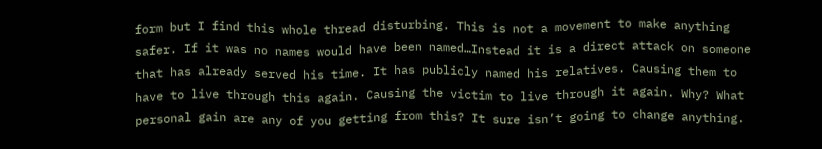form but I find this whole thread disturbing. This is not a movement to make anything safer. If it was no names would have been named…Instead it is a direct attack on someone that has already served his time. It has publicly named his relatives. Causing them to have to live through this again. Causing the victim to live through it again. Why? What personal gain are any of you getting from this? It sure isn’t going to change anything.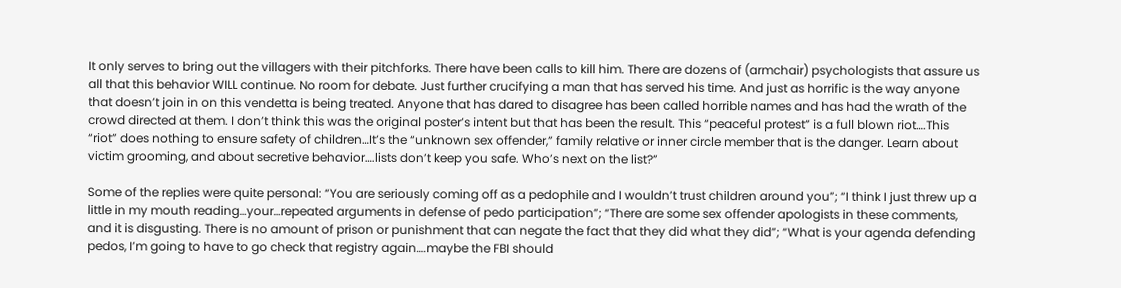It only serves to bring out the villagers with their pitchforks. There have been calls to kill him. There are dozens of (armchair) psychologists that assure us all that this behavior WILL continue. No room for debate. Just further crucifying a man that has served his time. And just as horrific is the way anyone that doesn’t join in on this vendetta is being treated. Anyone that has dared to disagree has been called horrible names and has had the wrath of the crowd directed at them. I don’t think this was the original poster’s intent but that has been the result. This “peaceful protest” is a full blown riot….This “riot” does nothing to ensure safety of children…It’s the “unknown sex offender,” family relative or inner circle member that is the danger. Learn about victim grooming, and about secretive behavior….lists don’t keep you safe. Who’s next on the list?”

Some of the replies were quite personal: “You are seriously coming off as a pedophile and I wouldn’t trust children around you”; “I think I just threw up a little in my mouth reading…your…repeated arguments in defense of pedo participation”; “There are some sex offender apologists in these comments, and it is disgusting. There is no amount of prison or punishment that can negate the fact that they did what they did”; “What is your agenda defending pedos, I’m going to have to go check that registry again….maybe the FBI should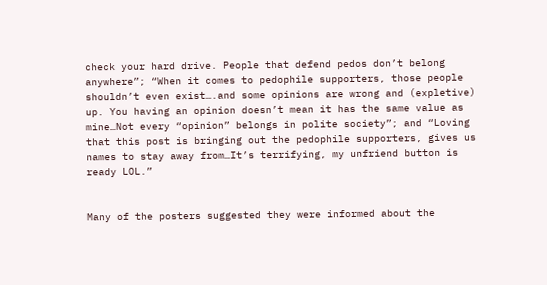check your hard drive. People that defend pedos don’t belong anywhere”; “When it comes to pedophile supporters, those people shouldn’t even exist….and some opinions are wrong and (expletive) up. You having an opinion doesn’t mean it has the same value as mine…Not every “opinion” belongs in polite society”; and “Loving that this post is bringing out the pedophile supporters, gives us names to stay away from…It’s terrifying, my unfriend button is ready LOL.”


Many of the posters suggested they were informed about the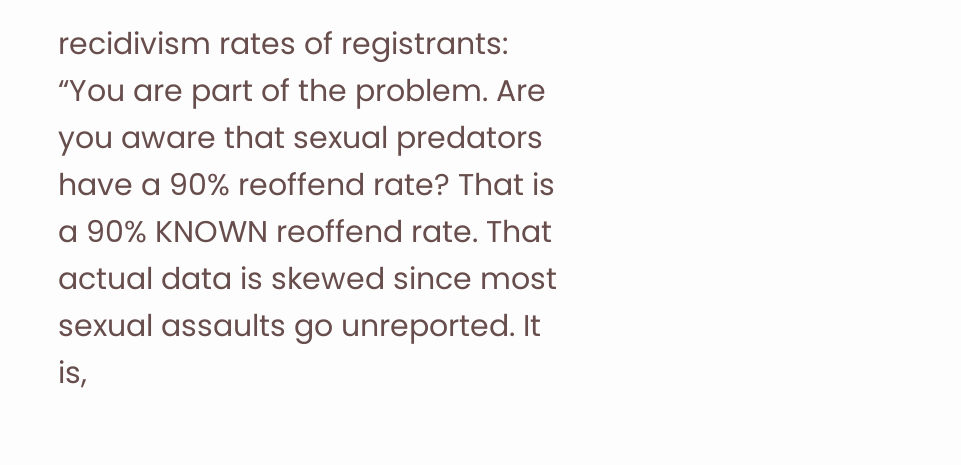recidivism rates of registrants: “You are part of the problem. Are you aware that sexual predators have a 90% reoffend rate? That is a 90% KNOWN reoffend rate. That actual data is skewed since most sexual assaults go unreported. It is,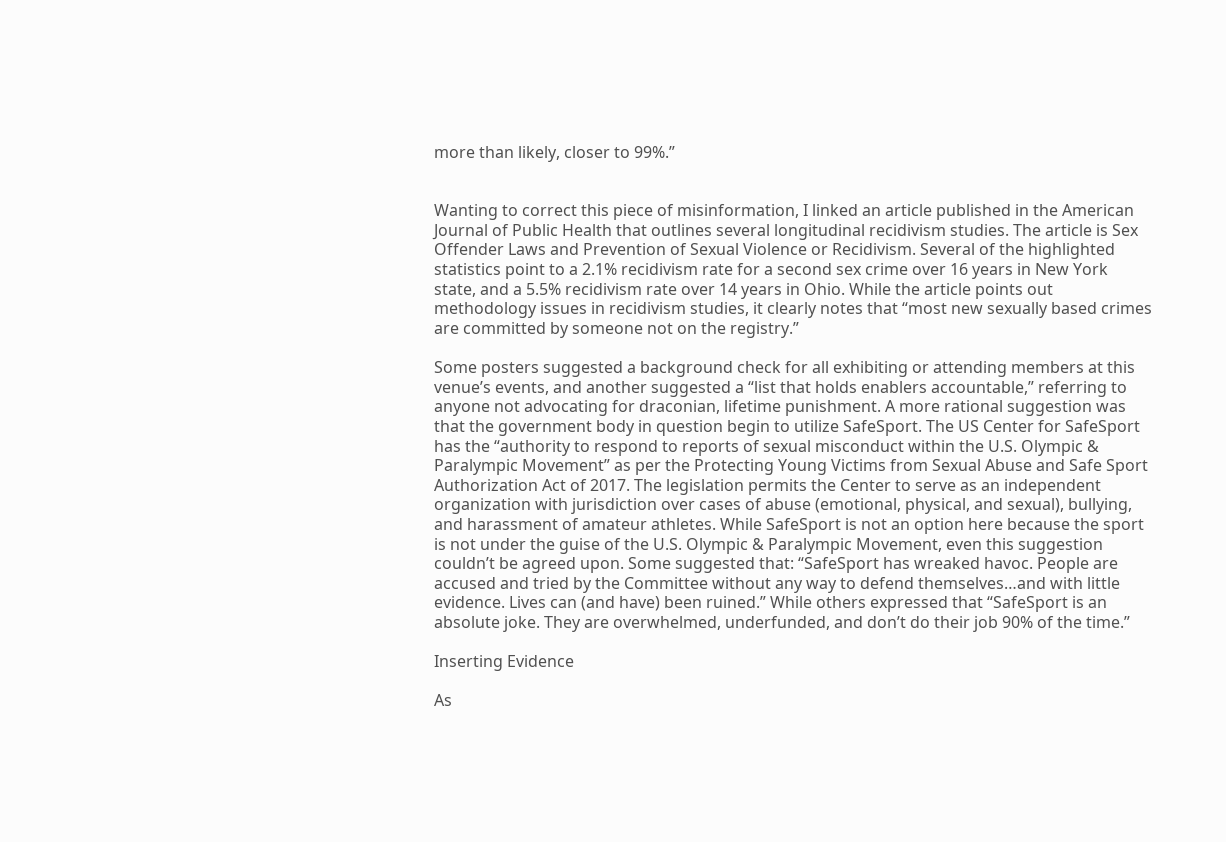more than likely, closer to 99%.”


Wanting to correct this piece of misinformation, I linked an article published in the American Journal of Public Health that outlines several longitudinal recidivism studies. The article is Sex Offender Laws and Prevention of Sexual Violence or Recidivism. Several of the highlighted statistics point to a 2.1% recidivism rate for a second sex crime over 16 years in New York state, and a 5.5% recidivism rate over 14 years in Ohio. While the article points out methodology issues in recidivism studies, it clearly notes that “most new sexually based crimes are committed by someone not on the registry.”

Some posters suggested a background check for all exhibiting or attending members at this venue’s events, and another suggested a “list that holds enablers accountable,” referring to anyone not advocating for draconian, lifetime punishment. A more rational suggestion was that the government body in question begin to utilize SafeSport. The US Center for SafeSport has the “authority to respond to reports of sexual misconduct within the U.S. Olympic & Paralympic Movement” as per the Protecting Young Victims from Sexual Abuse and Safe Sport Authorization Act of 2017. The legislation permits the Center to serve as an independent organization with jurisdiction over cases of abuse (emotional, physical, and sexual), bullying, and harassment of amateur athletes. While SafeSport is not an option here because the sport is not under the guise of the U.S. Olympic & Paralympic Movement, even this suggestion couldn’t be agreed upon. Some suggested that: “SafeSport has wreaked havoc. People are accused and tried by the Committee without any way to defend themselves…and with little evidence. Lives can (and have) been ruined.” While others expressed that “SafeSport is an absolute joke. They are overwhelmed, underfunded, and don’t do their job 90% of the time.”

Inserting Evidence

As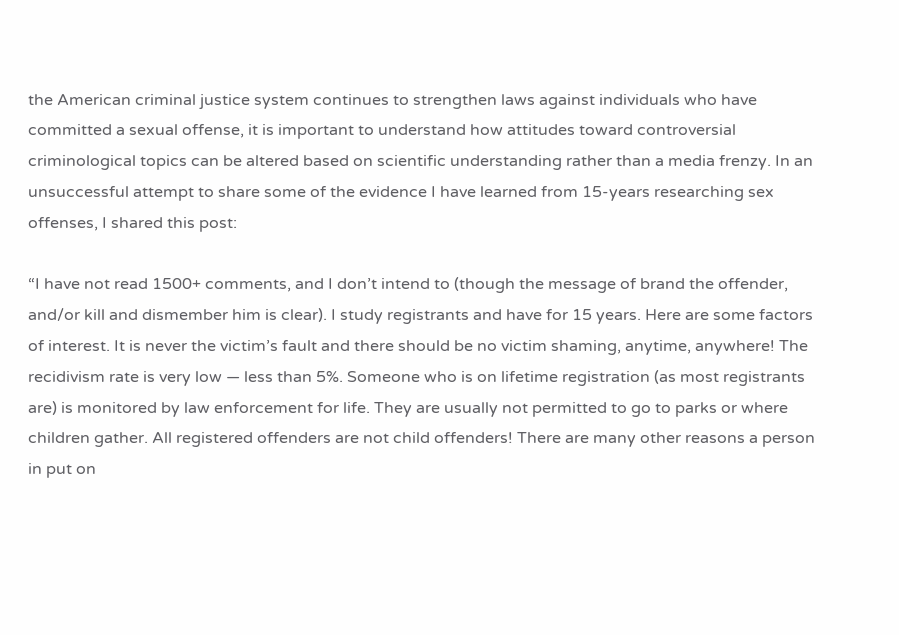the American criminal justice system continues to strengthen laws against individuals who have committed a sexual offense, it is important to understand how attitudes toward controversial criminological topics can be altered based on scientific understanding rather than a media frenzy. In an unsuccessful attempt to share some of the evidence I have learned from 15-years researching sex offenses, I shared this post:

“I have not read 1500+ comments, and I don’t intend to (though the message of brand the offender, and/or kill and dismember him is clear). I study registrants and have for 15 years. Here are some factors of interest. It is never the victim’s fault and there should be no victim shaming, anytime, anywhere! The recidivism rate is very low — less than 5%. Someone who is on lifetime registration (as most registrants are) is monitored by law enforcement for life. They are usually not permitted to go to parks or where children gather. All registered offenders are not child offenders! There are many other reasons a person in put on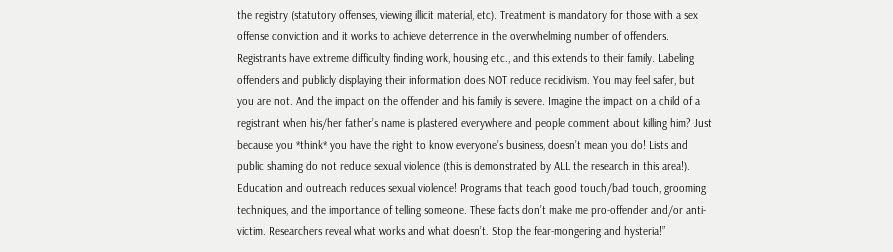the registry (statutory offenses, viewing illicit material, etc). Treatment is mandatory for those with a sex offense conviction and it works to achieve deterrence in the overwhelming number of offenders. Registrants have extreme difficulty finding work, housing etc., and this extends to their family. Labeling offenders and publicly displaying their information does NOT reduce recidivism. You may feel safer, but you are not. And the impact on the offender and his family is severe. Imagine the impact on a child of a registrant when his/her father’s name is plastered everywhere and people comment about killing him? Just because you *think* you have the right to know everyone’s business, doesn’t mean you do! Lists and public shaming do not reduce sexual violence (this is demonstrated by ALL the research in this area!). Education and outreach reduces sexual violence! Programs that teach good touch/bad touch, grooming techniques, and the importance of telling someone. These facts don’t make me pro-offender and/or anti-victim. Researchers reveal what works and what doesn’t. Stop the fear-mongering and hysteria!”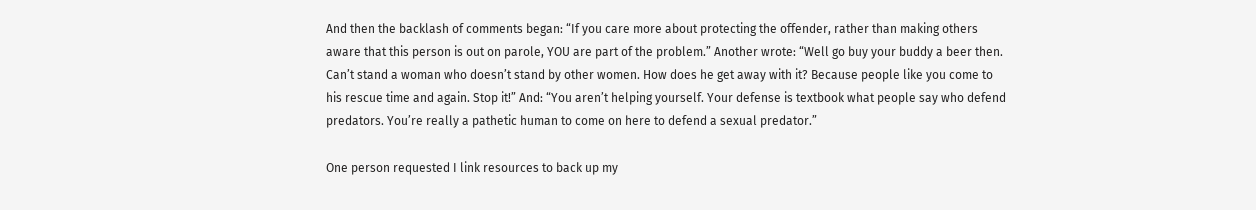And then the backlash of comments began: “If you care more about protecting the offender, rather than making others aware that this person is out on parole, YOU are part of the problem.” Another wrote: “Well go buy your buddy a beer then. Can’t stand a woman who doesn’t stand by other women. How does he get away with it? Because people like you come to his rescue time and again. Stop it!” And: “You aren’t helping yourself. Your defense is textbook what people say who defend predators. You’re really a pathetic human to come on here to defend a sexual predator.”

One person requested I link resources to back up my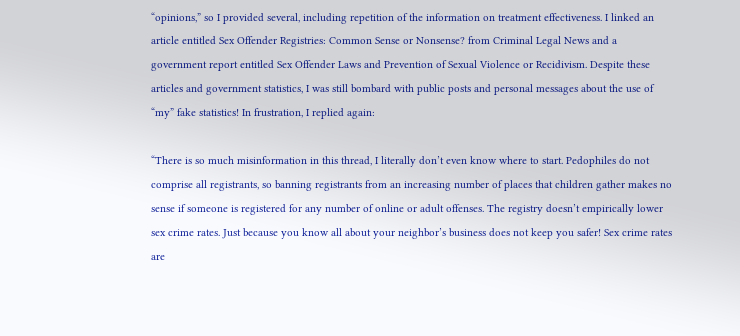“opinions,” so I provided several, including repetition of the information on treatment effectiveness. I linked an article entitled Sex Offender Registries: Common Sense or Nonsense? from Criminal Legal News and a government report entitled Sex Offender Laws and Prevention of Sexual Violence or Recidivism. Despite these articles and government statistics, I was still bombard with public posts and personal messages about the use of “my” fake statistics! In frustration, I replied again:

“There is so much misinformation in this thread, I literally don’t even know where to start. Pedophiles do not comprise all registrants, so banning registrants from an increasing number of places that children gather makes no sense if someone is registered for any number of online or adult offenses. The registry doesn’t empirically lower sex crime rates. Just because you know all about your neighbor’s business does not keep you safer! Sex crime rates are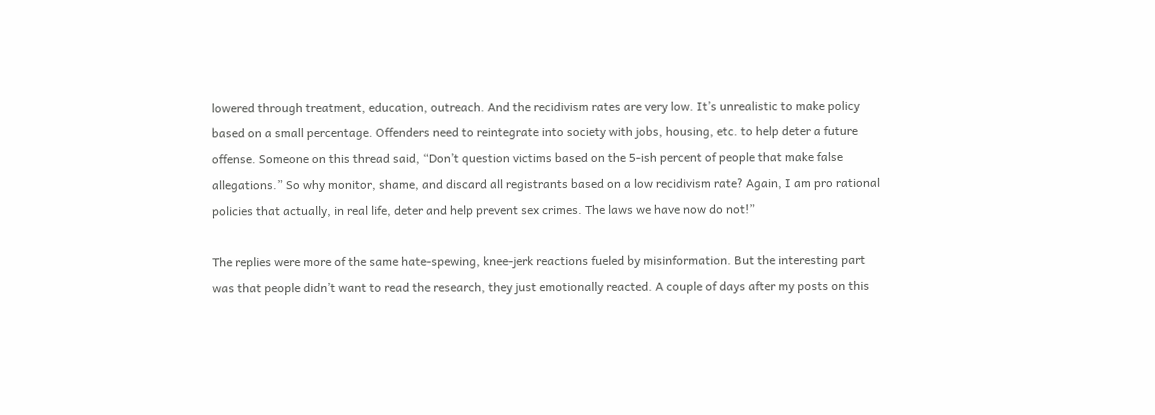lowered through treatment, education, outreach. And the recidivism rates are very low. It’s unrealistic to make policy based on a small percentage. Offenders need to reintegrate into society with jobs, housing, etc. to help deter a future offense. Someone on this thread said, “Don’t question victims based on the 5-ish percent of people that make false allegations.” So why monitor, shame, and discard all registrants based on a low recidivism rate? Again, I am pro rational policies that actually, in real life, deter and help prevent sex crimes. The laws we have now do not!”

The replies were more of the same hate-spewing, knee-jerk reactions fueled by misinformation. But the interesting part was that people didn’t want to read the research, they just emotionally reacted. A couple of days after my posts on this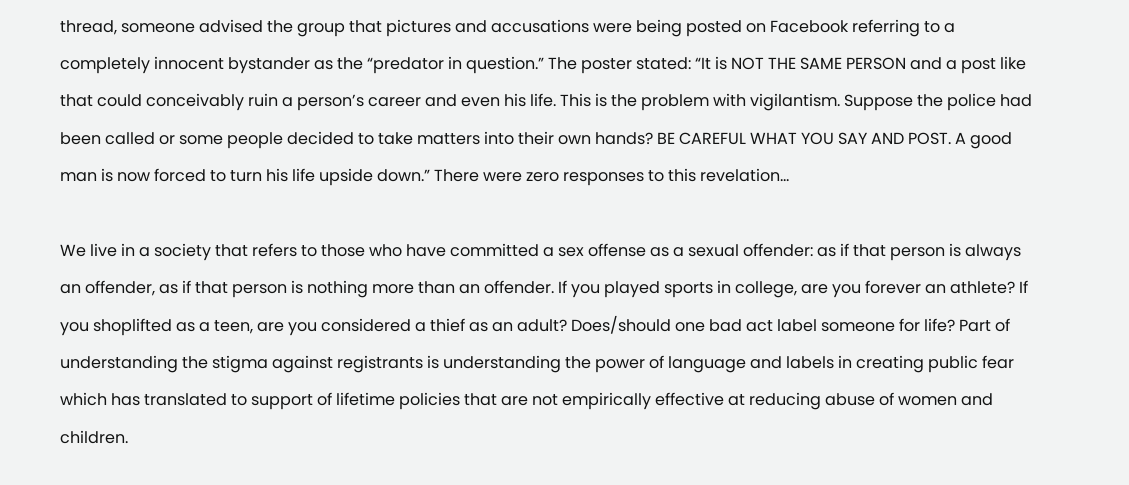thread, someone advised the group that pictures and accusations were being posted on Facebook referring to a completely innocent bystander as the “predator in question.” The poster stated: “It is NOT THE SAME PERSON and a post like that could conceivably ruin a person’s career and even his life. This is the problem with vigilantism. Suppose the police had been called or some people decided to take matters into their own hands? BE CAREFUL WHAT YOU SAY AND POST. A good man is now forced to turn his life upside down.” There were zero responses to this revelation…

We live in a society that refers to those who have committed a sex offense as a sexual offender: as if that person is always an offender, as if that person is nothing more than an offender. If you played sports in college, are you forever an athlete? If you shoplifted as a teen, are you considered a thief as an adult? Does/should one bad act label someone for life? Part of understanding the stigma against registrants is understanding the power of language and labels in creating public fear which has translated to support of lifetime policies that are not empirically effective at reducing abuse of women and children.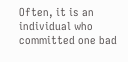Often, it is an individual who committed one bad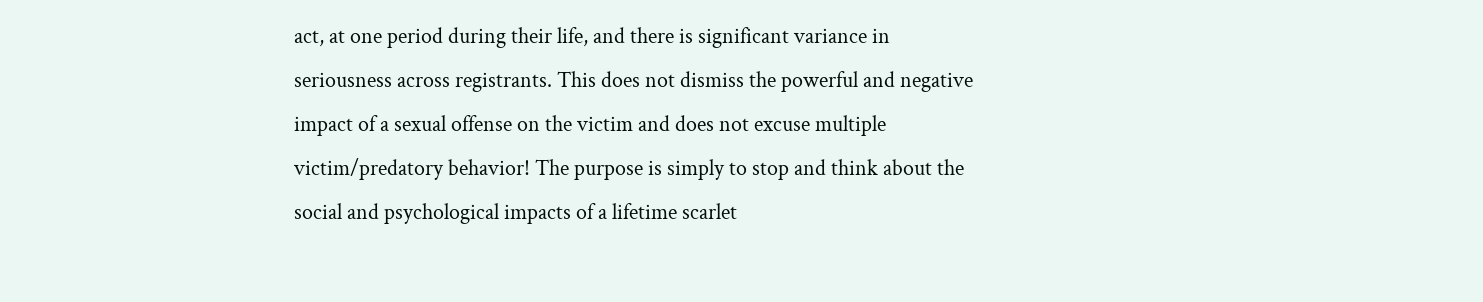act, at one period during their life, and there is significant variance in seriousness across registrants. This does not dismiss the powerful and negative impact of a sexual offense on the victim and does not excuse multiple victim/predatory behavior! The purpose is simply to stop and think about the social and psychological impacts of a lifetime scarlet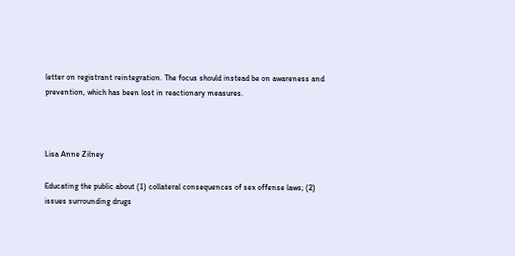letter on registrant reintegration. The focus should instead be on awareness and prevention, which has been lost in reactionary measures.



Lisa Anne Zilney

Educating the public about (1) collateral consequences of sex offense laws; (2) issues surrounding drugs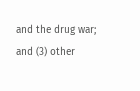and the drug war; and (3) other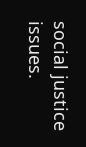social justice issues.